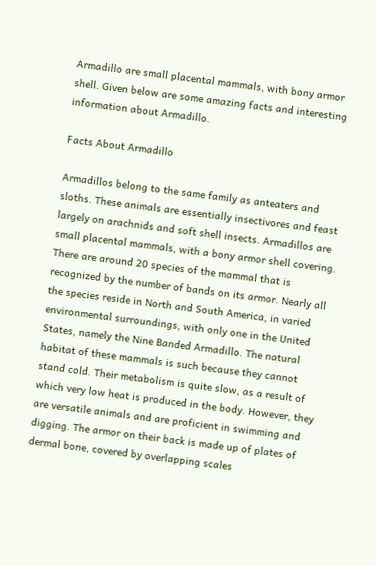Armadillo are small placental mammals, with bony armor shell. Given below are some amazing facts and interesting information about Armadillo.

Facts About Armadillo

Armadillos belong to the same family as anteaters and sloths. These animals are essentially insectivores and feast largely on arachnids and soft shell insects. Armadillos are small placental mammals, with a bony armor shell covering. There are around 20 species of the mammal that is recognized by the number of bands on its armor. Nearly all the species reside in North and South America, in varied environmental surroundings, with only one in the United States, namely the Nine Banded Armadillo. The natural habitat of these mammals is such because they cannot stand cold. Their metabolism is quite slow, as a result of which very low heat is produced in the body. However, they are versatile animals and are proficient in swimming and digging. The armor on their back is made up of plates of dermal bone, covered by overlapping scales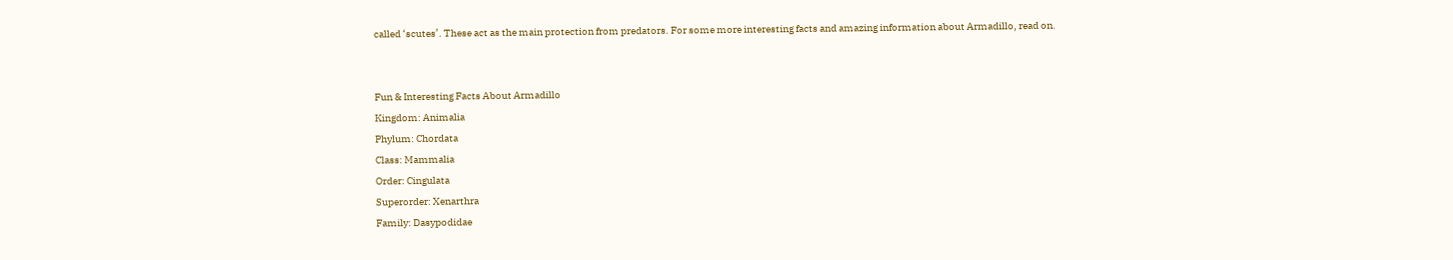called ‘scutes’. These act as the main protection from predators. For some more interesting facts and amazing information about Armadillo, read on.


Fun & Interesting Facts About Armadillo
Kingdom: Animalia
Phylum: Chordata
Class: Mammalia
Order: Cingulata
Superorder: Xenarthra
Family: Dasypodidae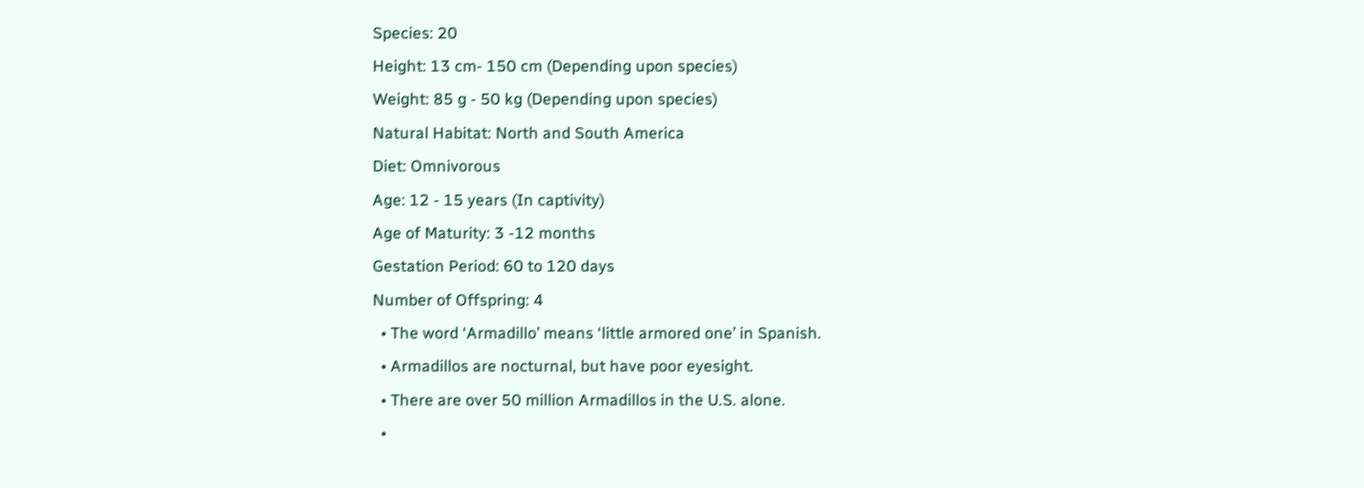Species: 20
Height: 13 cm- 150 cm (Depending upon species)
Weight: 85 g - 50 kg (Depending upon species)
Natural Habitat: North and South America
Diet: Omnivorous
Age: 12 - 15 years (In captivity)
Age of Maturity: 3 -12 months
Gestation Period: 60 to 120 days
Number of Offspring: 4
  • The word ‘Armadillo’ means ‘little armored one’ in Spanish.
  • Armadillos are nocturnal, but have poor eyesight.
  • There are over 50 million Armadillos in the U.S. alone.
  •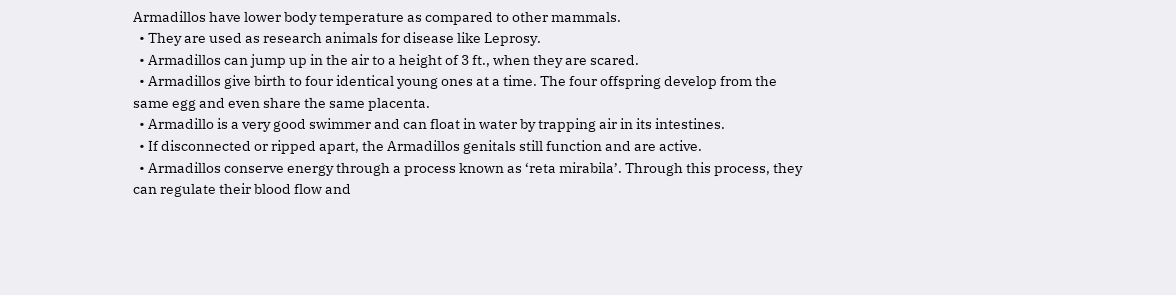Armadillos have lower body temperature as compared to other mammals.
  • They are used as research animals for disease like Leprosy.
  • Armadillos can jump up in the air to a height of 3 ft., when they are scared.
  • Armadillos give birth to four identical young ones at a time. The four offspring develop from the same egg and even share the same placenta.
  • Armadillo is a very good swimmer and can float in water by trapping air in its intestines.
  • If disconnected or ripped apart, the Armadillos genitals still function and are active.
  • Armadillos conserve energy through a process known as ‘reta mirabila’. Through this process, they can regulate their blood flow and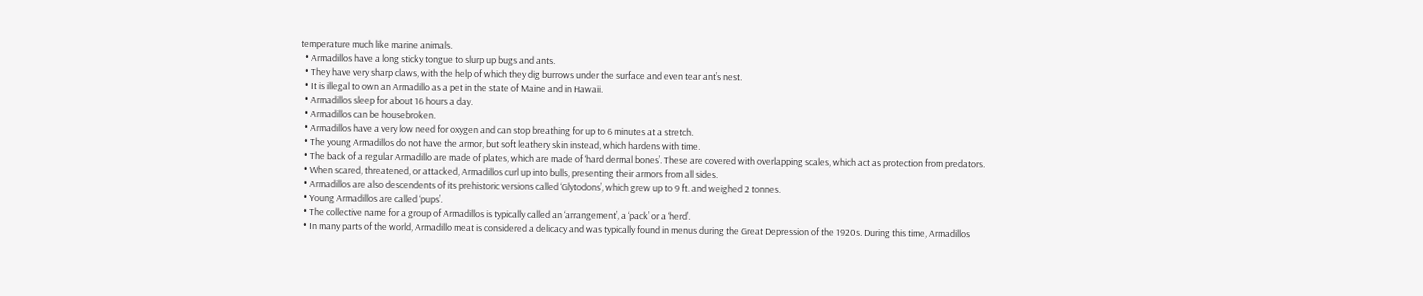temperature much like marine animals.
  • Armadillos have a long sticky tongue to slurp up bugs and ants.
  • They have very sharp claws, with the help of which they dig burrows under the surface and even tear ant’s nest.
  • It is illegal to own an Armadillo as a pet in the state of Maine and in Hawaii.
  • Armadillos sleep for about 16 hours a day.
  • Armadillos can be housebroken.
  • Armadillos have a very low need for oxygen and can stop breathing for up to 6 minutes at a stretch.
  • The young Armadillos do not have the armor, but soft leathery skin instead, which hardens with time.
  • The back of a regular Armadillo are made of plates, which are made of ‘hard dermal bones’. These are covered with overlapping scales, which act as protection from predators.
  • When scared, threatened, or attacked, Armadillos curl up into bulls, presenting their armors from all sides.
  • Armadillos are also descendents of its prehistoric versions called ‘Glytodons’, which grew up to 9 ft. and weighed 2 tonnes.
  • Young Armadillos are called ‘pups’.
  • The collective name for a group of Armadillos is typically called an ‘arrangement’, a ‘pack’ or a ‘herd’.
  • In many parts of the world, Armadillo meat is considered a delicacy and was typically found in menus during the Great Depression of the 1920s. During this time, Armadillos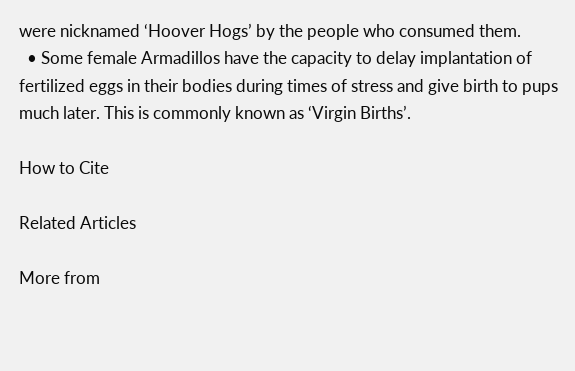were nicknamed ‘Hoover Hogs’ by the people who consumed them.
  • Some female Armadillos have the capacity to delay implantation of fertilized eggs in their bodies during times of stress and give birth to pups much later. This is commonly known as ‘Virgin Births’.

How to Cite

Related Articles

More from